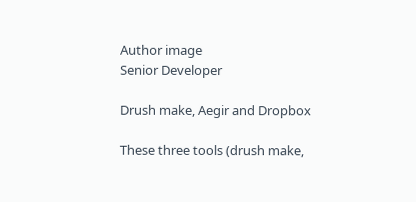Author image
Senior Developer

Drush make, Aegir and Dropbox

These three tools (drush make,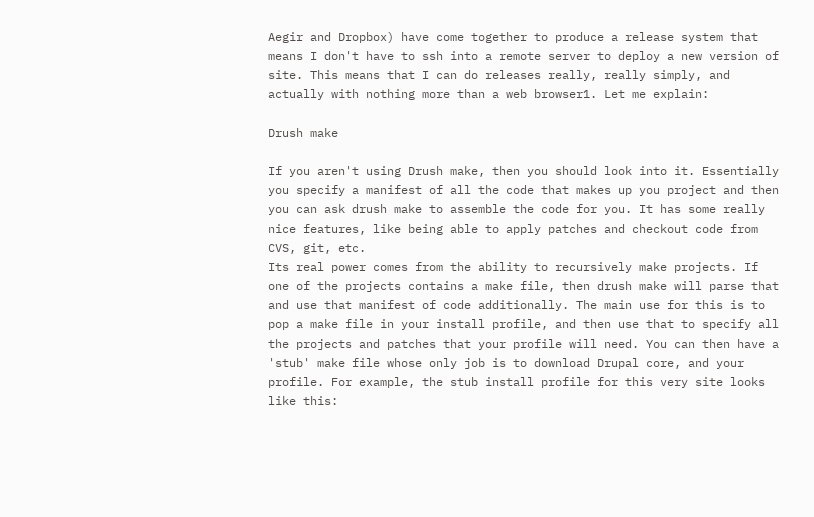Aegir and Dropbox) have come together to produce a release system that means I don't have to ssh into a remote server to deploy a new version of site. This means that I can do releases really, really simply, and actually with nothing more than a web browser1. Let me explain:

Drush make

If you aren't using Drush make, then you should look into it. Essentially you specify a manifest of all the code that makes up you project and then you can ask drush make to assemble the code for you. It has some really nice features, like being able to apply patches and checkout code from CVS, git, etc.
Its real power comes from the ability to recursively make projects. If one of the projects contains a make file, then drush make will parse that and use that manifest of code additionally. The main use for this is to pop a make file in your install profile, and then use that to specify all the projects and patches that your profile will need. You can then have a 'stub' make file whose only job is to download Drupal core, and your profile. For example, the stub install profile for this very site looks like this: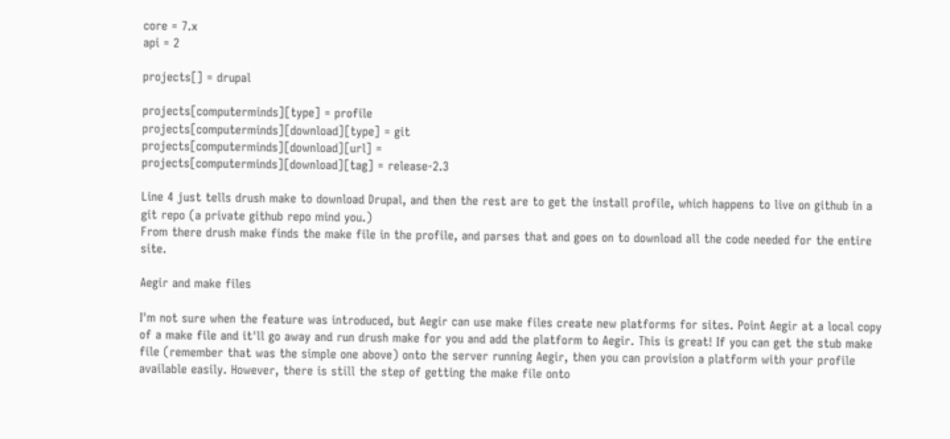core = 7.x
api = 2

projects[] = drupal

projects[computerminds][type] = profile
projects[computerminds][download][type] = git
projects[computerminds][download][url] =
projects[computerminds][download][tag] = release-2.3

Line 4 just tells drush make to download Drupal, and then the rest are to get the install profile, which happens to live on github in a git repo (a private github repo mind you.)
From there drush make finds the make file in the profile, and parses that and goes on to download all the code needed for the entire site.

Aegir and make files

I'm not sure when the feature was introduced, but Aegir can use make files create new platforms for sites. Point Aegir at a local copy of a make file and it'll go away and run drush make for you and add the platform to Aegir. This is great! If you can get the stub make file (remember that was the simple one above) onto the server running Aegir, then you can provision a platform with your profile available easily. However, there is still the step of getting the make file onto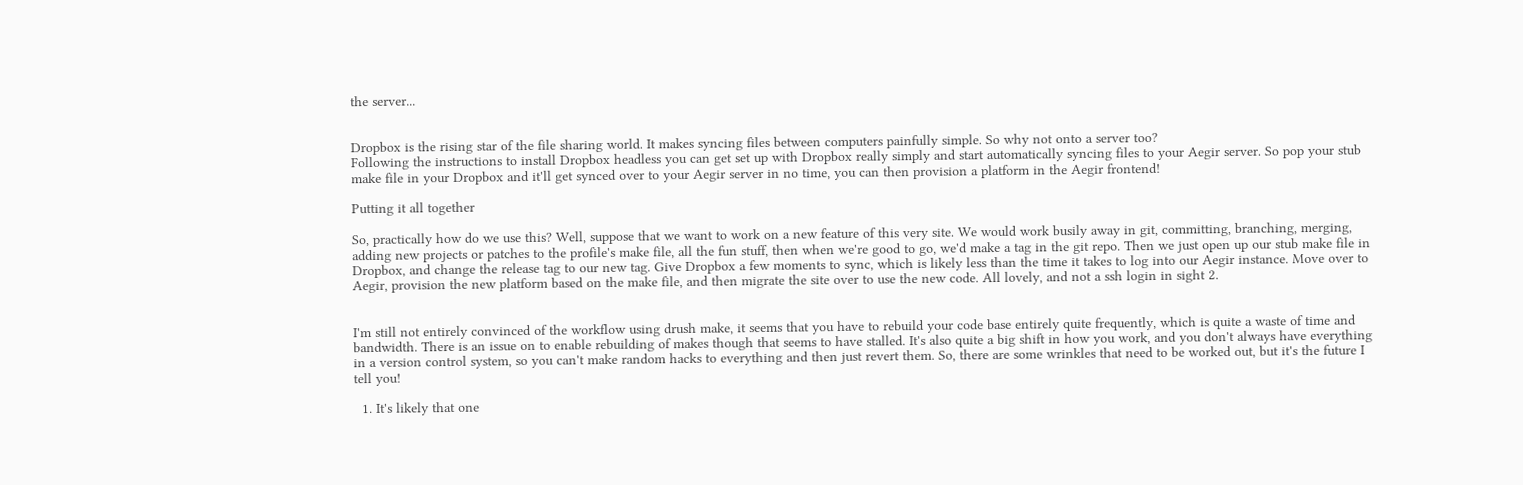the server...


Dropbox is the rising star of the file sharing world. It makes syncing files between computers painfully simple. So why not onto a server too?
Following the instructions to install Dropbox headless you can get set up with Dropbox really simply and start automatically syncing files to your Aegir server. So pop your stub make file in your Dropbox and it'll get synced over to your Aegir server in no time, you can then provision a platform in the Aegir frontend!

Putting it all together

So, practically how do we use this? Well, suppose that we want to work on a new feature of this very site. We would work busily away in git, committing, branching, merging, adding new projects or patches to the profile's make file, all the fun stuff, then when we're good to go, we'd make a tag in the git repo. Then we just open up our stub make file in Dropbox, and change the release tag to our new tag. Give Dropbox a few moments to sync, which is likely less than the time it takes to log into our Aegir instance. Move over to Aegir, provision the new platform based on the make file, and then migrate the site over to use the new code. All lovely, and not a ssh login in sight 2.


I'm still not entirely convinced of the workflow using drush make, it seems that you have to rebuild your code base entirely quite frequently, which is quite a waste of time and bandwidth. There is an issue on to enable rebuilding of makes though that seems to have stalled. It's also quite a big shift in how you work, and you don't always have everything in a version control system, so you can't make random hacks to everything and then just revert them. So, there are some wrinkles that need to be worked out, but it's the future I tell you!

  1. It's likely that one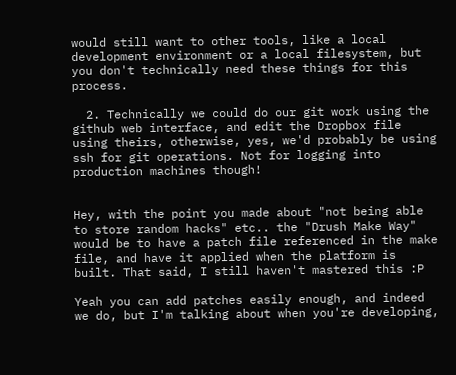would still want to other tools, like a local development environment or a local filesystem, but you don't technically need these things for this process.

  2. Technically we could do our git work using the github web interface, and edit the Dropbox file using theirs, otherwise, yes, we'd probably be using ssh for git operations. Not for logging into production machines though!


Hey, with the point you made about "not being able to store random hacks" etc.. the "Drush Make Way" would be to have a patch file referenced in the make file, and have it applied when the platform is built. That said, I still haven't mastered this :P

Yeah you can add patches easily enough, and indeed we do, but I'm talking about when you're developing,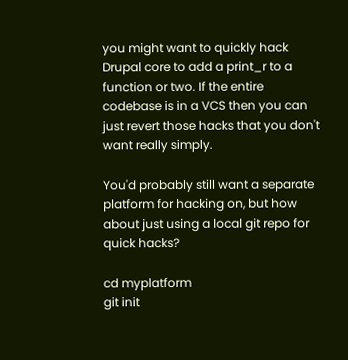you might want to quickly hack Drupal core to add a print_r to a function or two. If the entire codebase is in a VCS then you can just revert those hacks that you don't want really simply.

You'd probably still want a separate platform for hacking on, but how about just using a local git repo for quick hacks?

cd myplatform
git init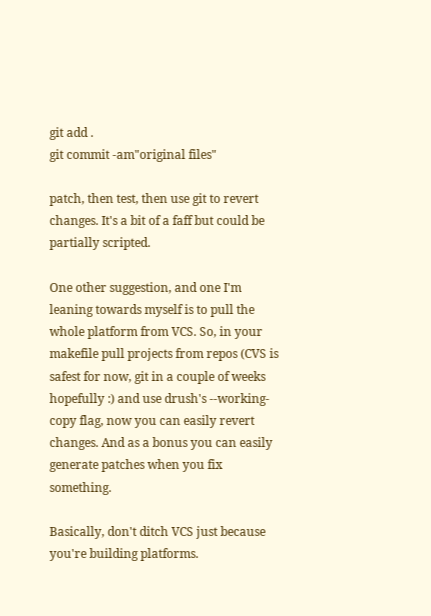git add .
git commit -am"original files"

patch, then test, then use git to revert changes. It's a bit of a faff but could be partially scripted.

One other suggestion, and one I'm leaning towards myself is to pull the whole platform from VCS. So, in your makefile pull projects from repos (CVS is safest for now, git in a couple of weeks hopefully :) and use drush's --working-copy flag, now you can easily revert changes. And as a bonus you can easily generate patches when you fix something.

Basically, don't ditch VCS just because you're building platforms.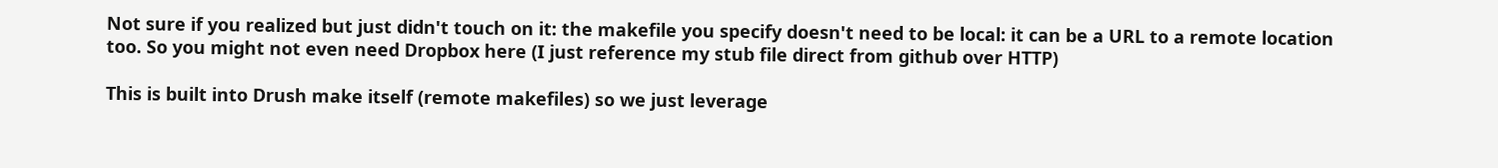Not sure if you realized but just didn't touch on it: the makefile you specify doesn't need to be local: it can be a URL to a remote location too. So you might not even need Dropbox here (I just reference my stub file direct from github over HTTP)

This is built into Drush make itself (remote makefiles) so we just leverage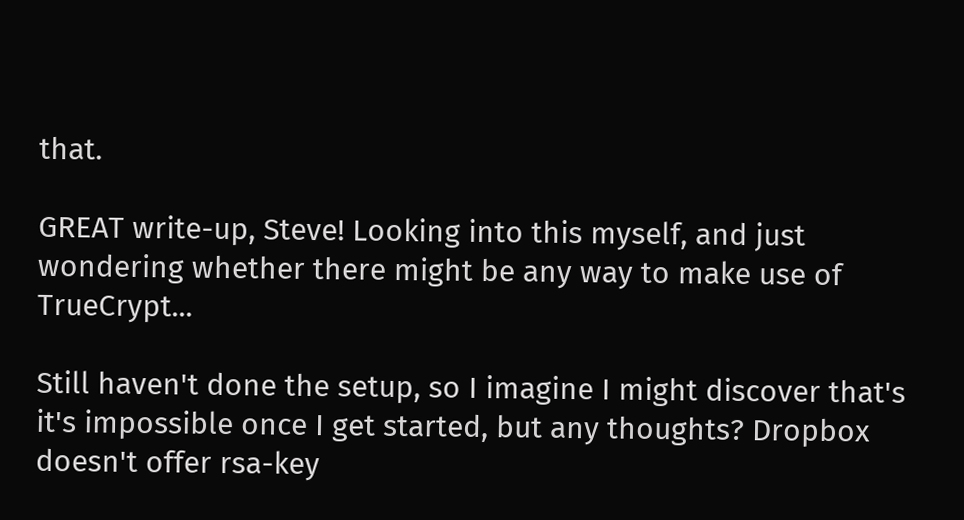that.

GREAT write-up, Steve! Looking into this myself, and just wondering whether there might be any way to make use of TrueCrypt...

Still haven't done the setup, so I imagine I might discover that's it's impossible once I get started, but any thoughts? Dropbox doesn't offer rsa-key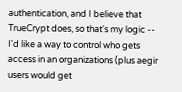authentication, and I believe that TrueCrypt does, so that's my logic -- I'd like a way to control who gets access in an organizations (plus aegir users would get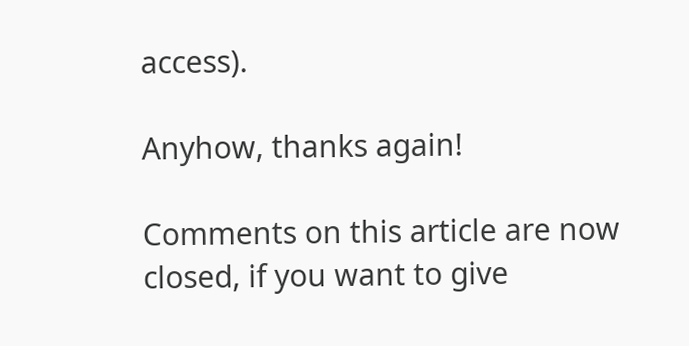access).

Anyhow, thanks again!

Comments on this article are now closed, if you want to give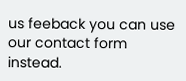us feeback you can use our contact form instead.